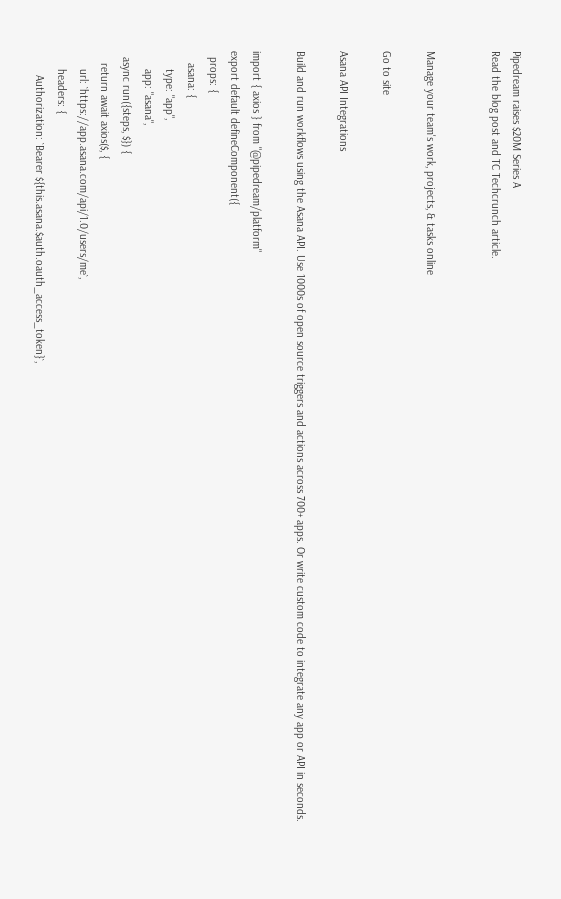Pipedream raises $20M Series A
Read the blog post and TC Techcrunch article.


Manage your team's work, projects, & tasks online

Go to site

Asana API Integrations

Build and run workflows using the Asana API. Use 1000s of open source triggers and actions across 700+ apps. Or write custom code to integrate any app or API in seconds.

import { axios } from "@pipedream/platform"
export default defineComponent({
  props: {
    asana: {
      type: "app",
      app: "asana",
  async run({steps, $}) {
    return await axios($, {
      url: `https://app.asana.com/api/1.0/users/me`,
      headers: {
        Authorization: `Bearer ${this.asana.$auth.oauth_access_token}`,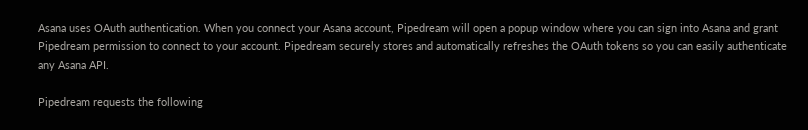Asana uses OAuth authentication. When you connect your Asana account, Pipedream will open a popup window where you can sign into Asana and grant Pipedream permission to connect to your account. Pipedream securely stores and automatically refreshes the OAuth tokens so you can easily authenticate any Asana API.

Pipedream requests the following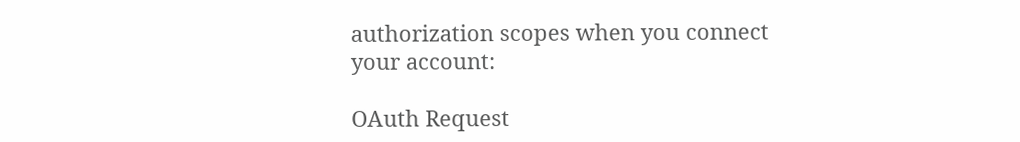authorization scopes when you connect your account:

OAuth Request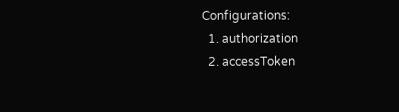Configurations:
  1. authorization
  2. accessToken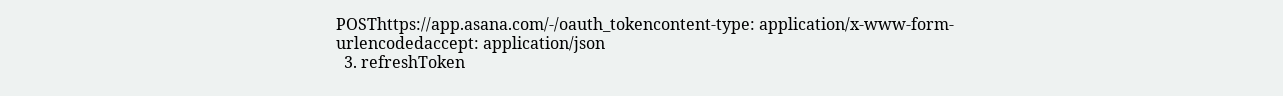POSThttps://app.asana.com/-/oauth_tokencontent-type: application/x-www-form-urlencodedaccept: application/json
  3. refreshToken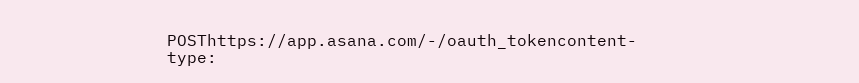POSThttps://app.asana.com/-/oauth_tokencontent-type: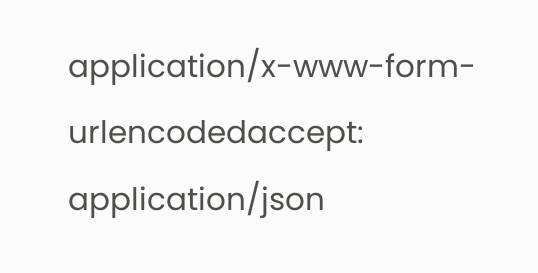application/x-www-form-urlencodedaccept: application/json